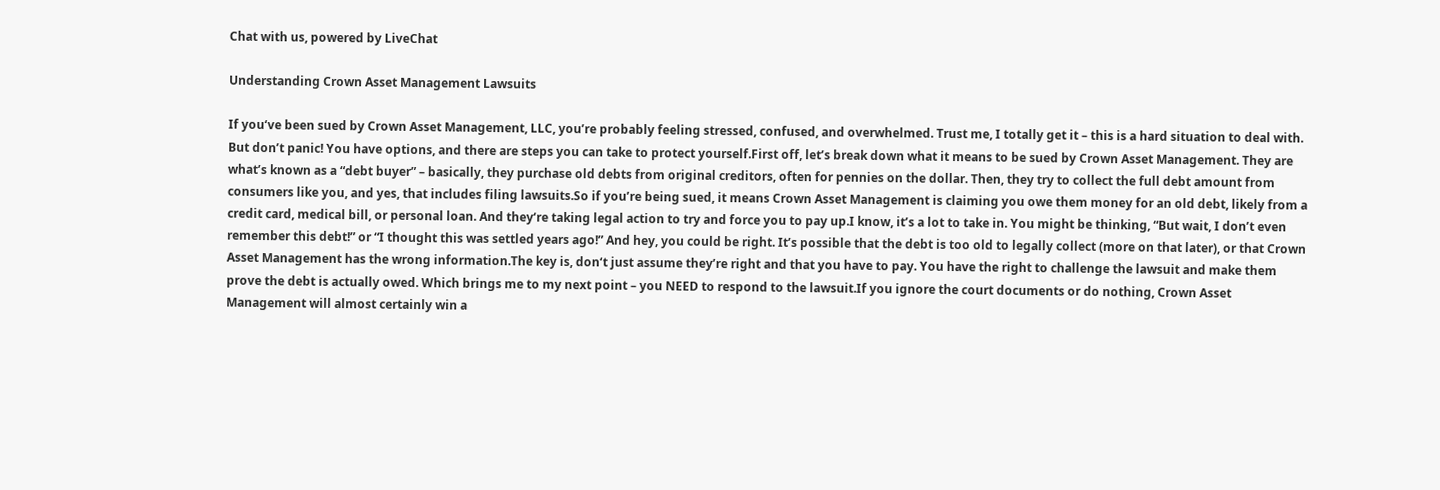Chat with us, powered by LiveChat

Understanding Crown Asset Management Lawsuits

If you‘ve been sued by Crown Asset Management, LLC, you’re probably feeling stressed, confused, and overwhelmed. Trust me, I totally get it – this is a hard situation to deal with. But don’t panic! You have options, and there are steps you can take to protect yourself.First off, let’s break down what it means to be sued by Crown Asset Management. They are what’s known as a “debt buyer” – basically, they purchase old debts from original creditors, often for pennies on the dollar. Then, they try to collect the full debt amount from consumers like you, and yes, that includes filing lawsuits.So if you’re being sued, it means Crown Asset Management is claiming you owe them money for an old debt, likely from a credit card, medical bill, or personal loan. And they‘re taking legal action to try and force you to pay up.I know, it’s a lot to take in. You might be thinking, “But wait, I don’t even remember this debt!” or “I thought this was settled years ago!” And hey, you could be right. It’s possible that the debt is too old to legally collect (more on that later), or that Crown Asset Management has the wrong information.The key is, don‘t just assume they’re right and that you have to pay. You have the right to challenge the lawsuit and make them prove the debt is actually owed. Which brings me to my next point – you NEED to respond to the lawsuit.If you ignore the court documents or do nothing, Crown Asset Management will almost certainly win a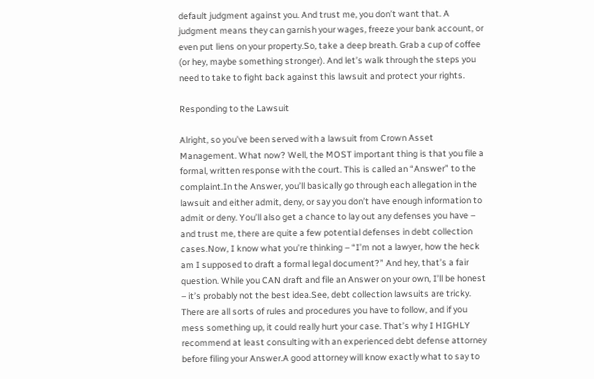default judgment against you. And trust me, you don’t want that. A judgment means they can garnish your wages, freeze your bank account, or even put liens on your property.So, take a deep breath. Grab a cup of coffee (or hey, maybe something stronger). And let’s walk through the steps you need to take to fight back against this lawsuit and protect your rights.

Responding to the Lawsuit

Alright, so you’ve been served with a lawsuit from Crown Asset Management. What now? Well, the MOST important thing is that you file a formal, written response with the court. This is called an “Answer” to the complaint.In the Answer, you’ll basically go through each allegation in the lawsuit and either admit, deny, or say you don’t have enough information to admit or deny. You’ll also get a chance to lay out any defenses you have – and trust me, there are quite a few potential defenses in debt collection cases.Now, I know what you’re thinking – “I’m not a lawyer, how the heck am I supposed to draft a formal legal document?” And hey, that’s a fair question. While you CAN draft and file an Answer on your own, I’ll be honest – it’s probably not the best idea.See, debt collection lawsuits are tricky. There are all sorts of rules and procedures you have to follow, and if you mess something up, it could really hurt your case. That’s why I HIGHLY recommend at least consulting with an experienced debt defense attorney before filing your Answer.A good attorney will know exactly what to say to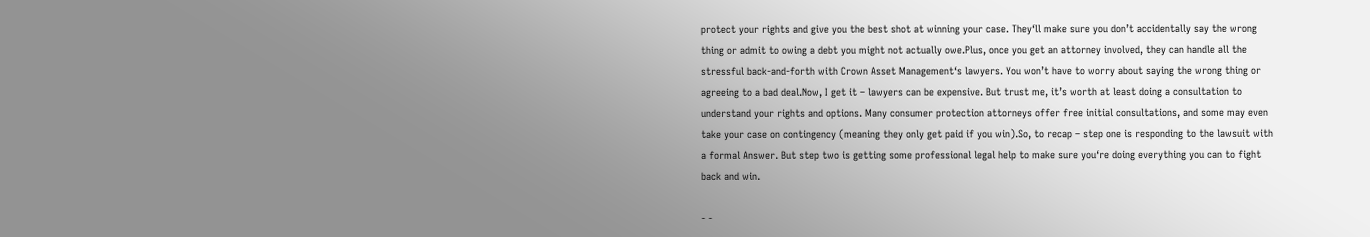protect your rights and give you the best shot at winning your case. They‘ll make sure you don’t accidentally say the wrong thing or admit to owing a debt you might not actually owe.Plus, once you get an attorney involved, they can handle all the stressful back-and-forth with Crown Asset Management‘s lawyers. You won’t have to worry about saying the wrong thing or agreeing to a bad deal.Now, I get it – lawyers can be expensive. But trust me, it’s worth at least doing a consultation to understand your rights and options. Many consumer protection attorneys offer free initial consultations, and some may even take your case on contingency (meaning they only get paid if you win).So, to recap – step one is responding to the lawsuit with a formal Answer. But step two is getting some professional legal help to make sure you‘re doing everything you can to fight back and win.

- -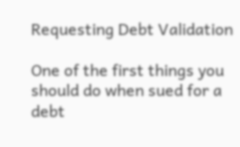Requesting Debt Validation

One of the first things you should do when sued for a debt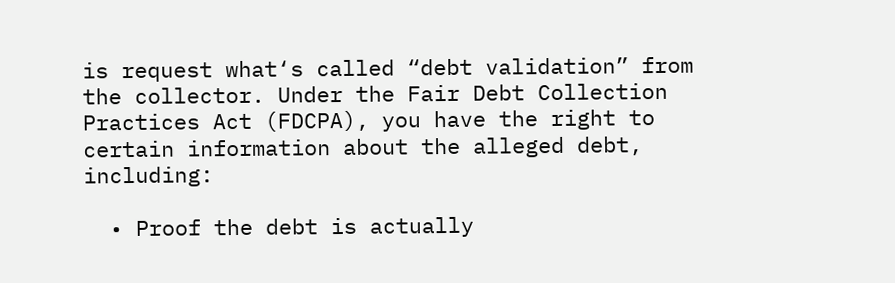is request what‘s called “debt validation” from the collector. Under the Fair Debt Collection Practices Act (FDCPA), you have the right to certain information about the alleged debt, including:

  • Proof the debt is actually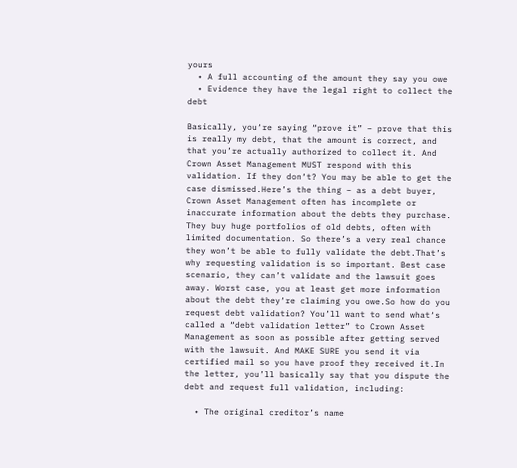yours
  • A full accounting of the amount they say you owe
  • Evidence they have the legal right to collect the debt

Basically, you‘re saying “prove it” – prove that this is really my debt, that the amount is correct, and that you’re actually authorized to collect it. And Crown Asset Management MUST respond with this validation. If they don‘t? You may be able to get the case dismissed.Here’s the thing – as a debt buyer, Crown Asset Management often has incomplete or inaccurate information about the debts they purchase. They buy huge portfolios of old debts, often with limited documentation. So there’s a very real chance they won’t be able to fully validate the debt.That’s why requesting validation is so important. Best case scenario, they can’t validate and the lawsuit goes away. Worst case, you at least get more information about the debt they‘re claiming you owe.So how do you request debt validation? You’ll want to send what‘s called a “debt validation letter” to Crown Asset Management as soon as possible after getting served with the lawsuit. And MAKE SURE you send it via certified mail so you have proof they received it.In the letter, you’ll basically say that you dispute the debt and request full validation, including:

  • The original creditor’s name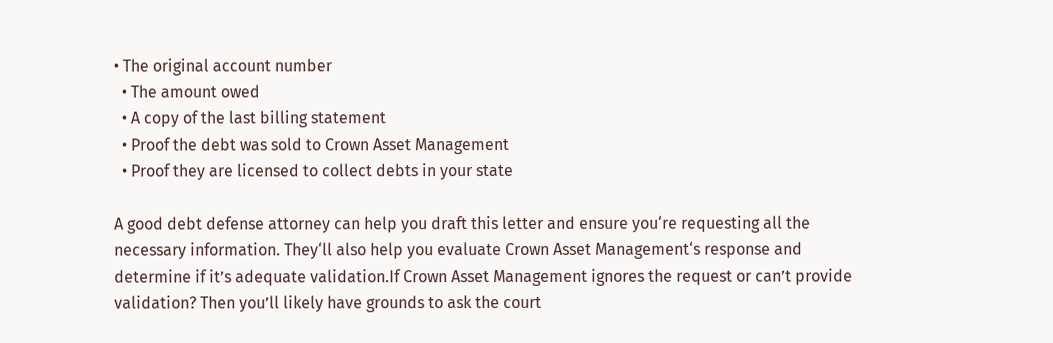• The original account number
  • The amount owed
  • A copy of the last billing statement
  • Proof the debt was sold to Crown Asset Management
  • Proof they are licensed to collect debts in your state

A good debt defense attorney can help you draft this letter and ensure you‘re requesting all the necessary information. They‘ll also help you evaluate Crown Asset Management‘s response and determine if it’s adequate validation.If Crown Asset Management ignores the request or can’t provide validation? Then you’ll likely have grounds to ask the court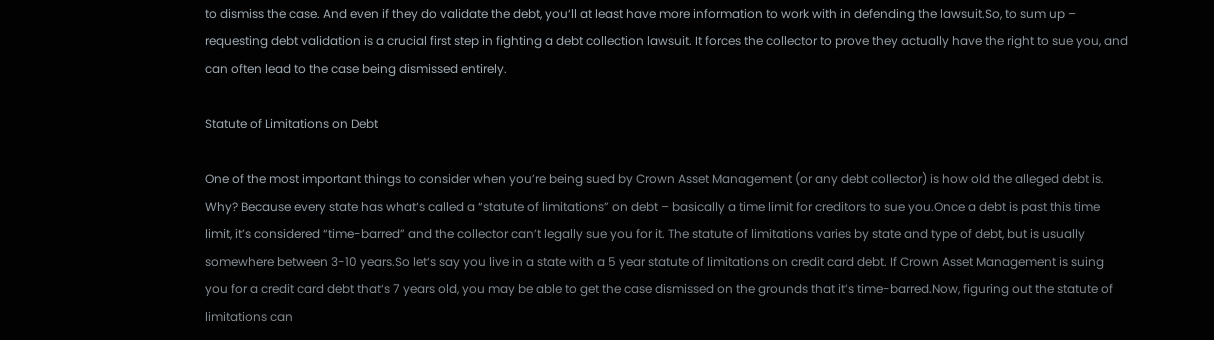to dismiss the case. And even if they do validate the debt, you‘ll at least have more information to work with in defending the lawsuit.So, to sum up – requesting debt validation is a crucial first step in fighting a debt collection lawsuit. It forces the collector to prove they actually have the right to sue you, and can often lead to the case being dismissed entirely.

Statute of Limitations on Debt

One of the most important things to consider when you’re being sued by Crown Asset Management (or any debt collector) is how old the alleged debt is. Why? Because every state has what‘s called a “statute of limitations” on debt – basically a time limit for creditors to sue you.Once a debt is past this time limit, it’s considered “time-barred” and the collector can’t legally sue you for it. The statute of limitations varies by state and type of debt, but is usually somewhere between 3-10 years.So let‘s say you live in a state with a 5 year statute of limitations on credit card debt. If Crown Asset Management is suing you for a credit card debt that‘s 7 years old, you may be able to get the case dismissed on the grounds that it’s time-barred.Now, figuring out the statute of limitations can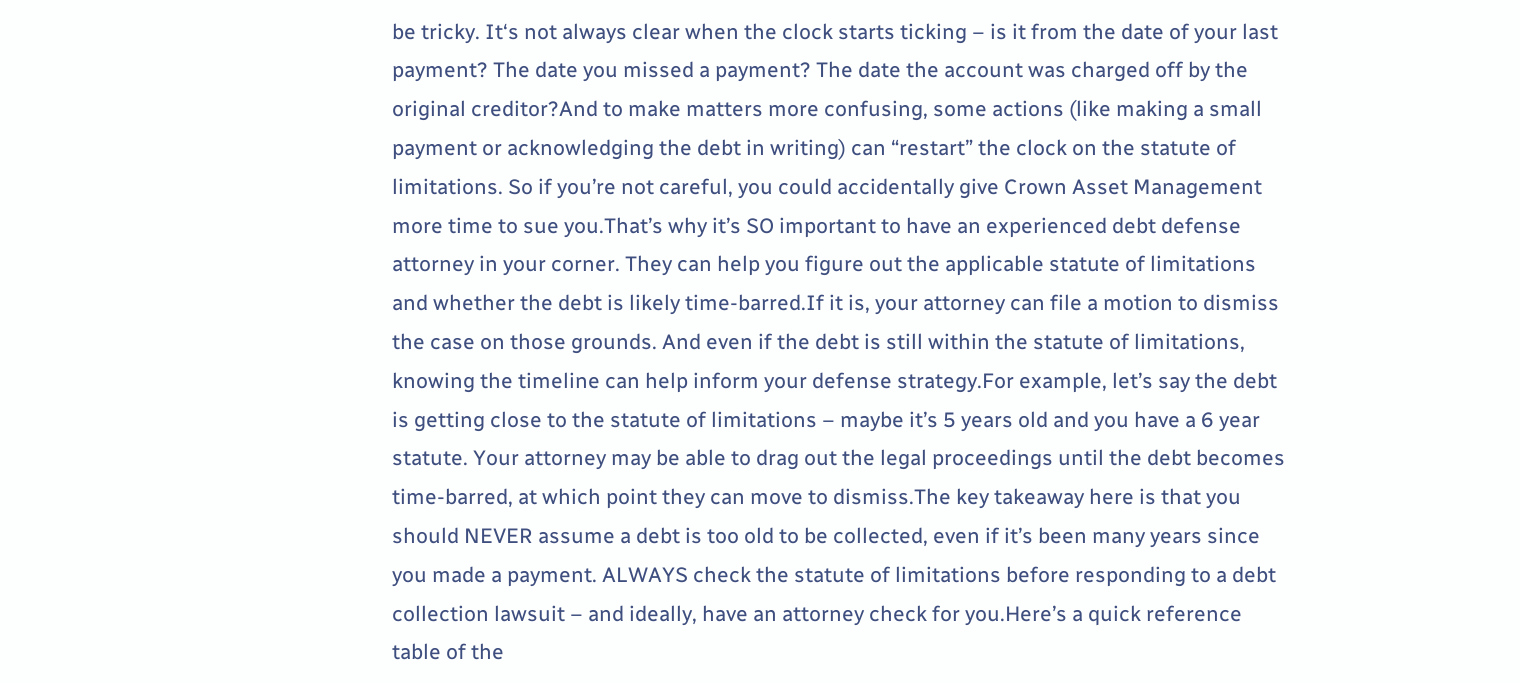be tricky. It‘s not always clear when the clock starts ticking – is it from the date of your last payment? The date you missed a payment? The date the account was charged off by the original creditor?And to make matters more confusing, some actions (like making a small payment or acknowledging the debt in writing) can “restart” the clock on the statute of limitations. So if you’re not careful, you could accidentally give Crown Asset Management more time to sue you.That’s why it’s SO important to have an experienced debt defense attorney in your corner. They can help you figure out the applicable statute of limitations and whether the debt is likely time-barred.If it is, your attorney can file a motion to dismiss the case on those grounds. And even if the debt is still within the statute of limitations, knowing the timeline can help inform your defense strategy.For example, let’s say the debt is getting close to the statute of limitations – maybe it’s 5 years old and you have a 6 year statute. Your attorney may be able to drag out the legal proceedings until the debt becomes time-barred, at which point they can move to dismiss.The key takeaway here is that you should NEVER assume a debt is too old to be collected, even if it’s been many years since you made a payment. ALWAYS check the statute of limitations before responding to a debt collection lawsuit – and ideally, have an attorney check for you.Here’s a quick reference table of the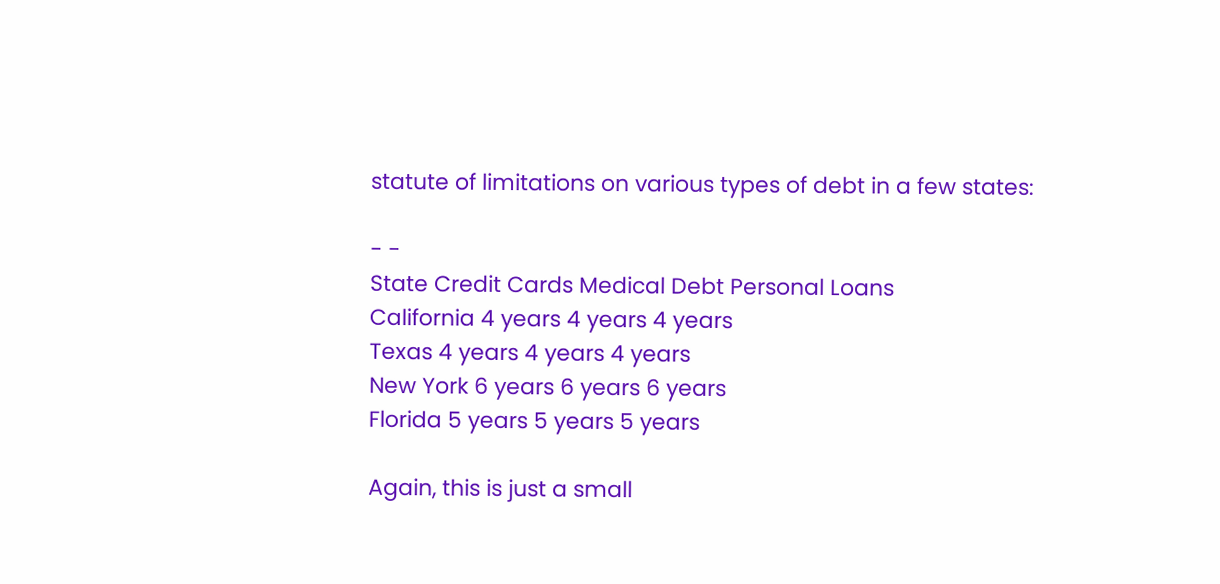statute of limitations on various types of debt in a few states:

- -
State Credit Cards Medical Debt Personal Loans
California 4 years 4 years 4 years
Texas 4 years 4 years 4 years
New York 6 years 6 years 6 years
Florida 5 years 5 years 5 years

Again, this is just a small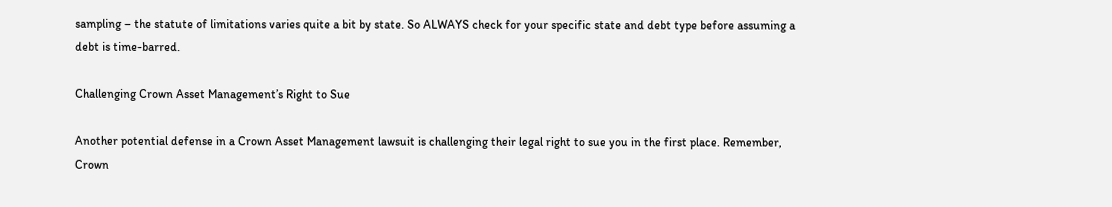sampling – the statute of limitations varies quite a bit by state. So ALWAYS check for your specific state and debt type before assuming a debt is time-barred.

Challenging Crown Asset Management’s Right to Sue

Another potential defense in a Crown Asset Management lawsuit is challenging their legal right to sue you in the first place. Remember, Crown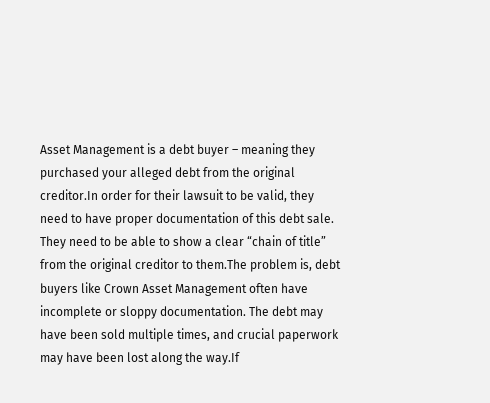Asset Management is a debt buyer – meaning they purchased your alleged debt from the original creditor.In order for their lawsuit to be valid, they need to have proper documentation of this debt sale. They need to be able to show a clear “chain of title” from the original creditor to them.The problem is, debt buyers like Crown Asset Management often have incomplete or sloppy documentation. The debt may have been sold multiple times, and crucial paperwork may have been lost along the way.If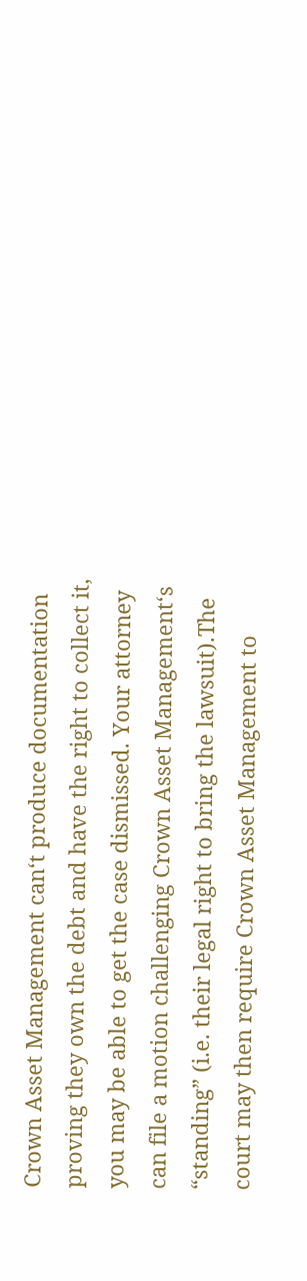Crown Asset Management can‘t produce documentation proving they own the debt and have the right to collect it, you may be able to get the case dismissed. Your attorney can file a motion challenging Crown Asset Management‘s “standing” (i.e. their legal right to bring the lawsuit).The court may then require Crown Asset Management to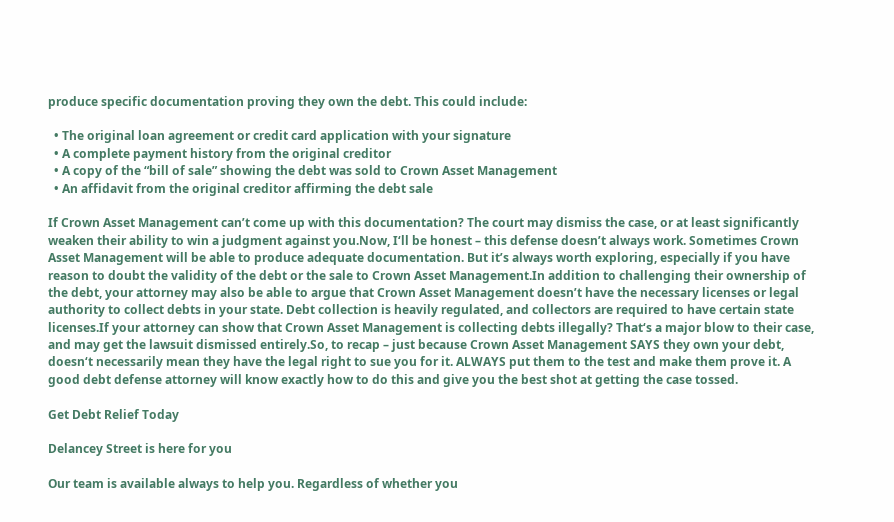produce specific documentation proving they own the debt. This could include:

  • The original loan agreement or credit card application with your signature
  • A complete payment history from the original creditor
  • A copy of the “bill of sale” showing the debt was sold to Crown Asset Management
  • An affidavit from the original creditor affirming the debt sale

If Crown Asset Management can’t come up with this documentation? The court may dismiss the case, or at least significantly weaken their ability to win a judgment against you.Now, I‘ll be honest – this defense doesn’t always work. Sometimes Crown Asset Management will be able to produce adequate documentation. But it’s always worth exploring, especially if you have reason to doubt the validity of the debt or the sale to Crown Asset Management.In addition to challenging their ownership of the debt, your attorney may also be able to argue that Crown Asset Management doesn’t have the necessary licenses or legal authority to collect debts in your state. Debt collection is heavily regulated, and collectors are required to have certain state licenses.If your attorney can show that Crown Asset Management is collecting debts illegally? That‘s a major blow to their case, and may get the lawsuit dismissed entirely.So, to recap – just because Crown Asset Management SAYS they own your debt, doesn‘t necessarily mean they have the legal right to sue you for it. ALWAYS put them to the test and make them prove it. A good debt defense attorney will know exactly how to do this and give you the best shot at getting the case tossed.

Get Debt Relief Today

Delancey Street is here for you

Our team is available always to help you. Regardless of whether you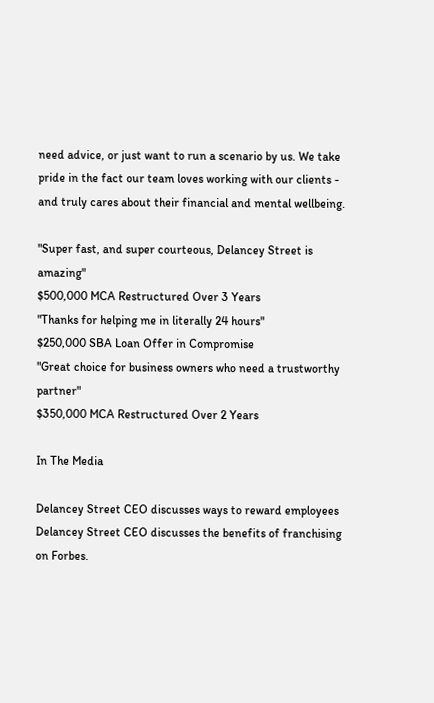need advice, or just want to run a scenario by us. We take pride in the fact our team loves working with our clients - and truly cares about their financial and mental wellbeing.

"Super fast, and super courteous, Delancey Street is amazing"
$500,000 MCA Restructured Over 3 Years
"Thanks for helping me in literally 24 hours"
$250,000 SBA Loan Offer in Compromise
"Great choice for business owners who need a trustworthy partner"
$350,000 MCA Restructured Over 2 Years

In The Media

Delancey Street CEO discusses ways to reward employees
Delancey Street CEO discusses the benefits of franchising on Forbes.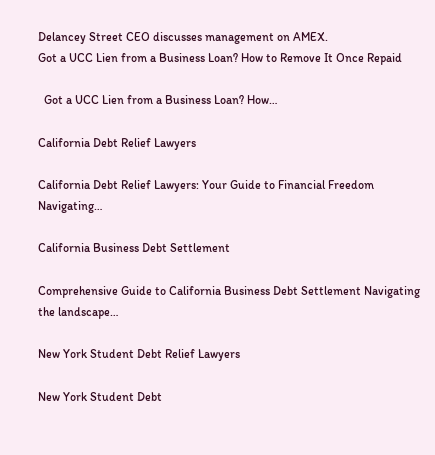Delancey Street CEO discusses management on AMEX.
Got a UCC Lien from a Business Loan? How to Remove It Once Repaid

  Got a UCC Lien from a Business Loan? How…

California Debt Relief Lawyers

California Debt Relief Lawyers: Your Guide to Financial Freedom Navigating…

California Business Debt Settlement

Comprehensive Guide to California Business Debt Settlement Navigating the landscape…

New York Student Debt Relief Lawyers

New York Student Debt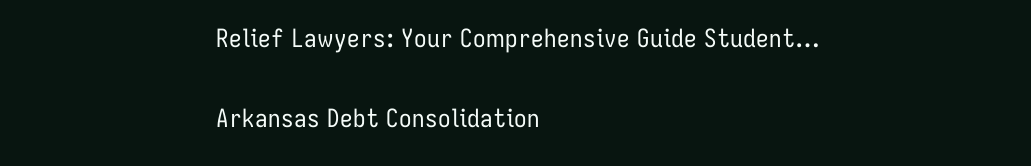Relief Lawyers: Your Comprehensive Guide Student…

Arkansas Debt Consolidation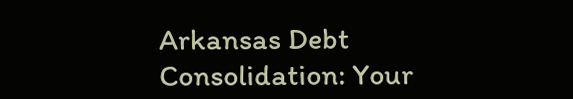Arkansas Debt Consolidation: Your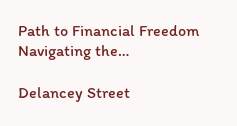Path to Financial Freedom Navigating the…

Delancey Street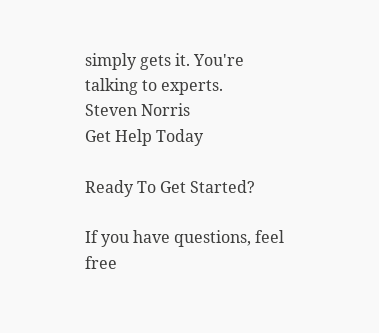simply gets it. You're talking to experts.
Steven Norris
Get Help Today

Ready To Get Started?

If you have questions, feel free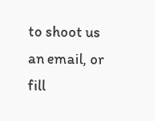to shoot us an email, or fill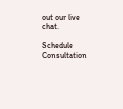out our live chat.

Schedule Consultation